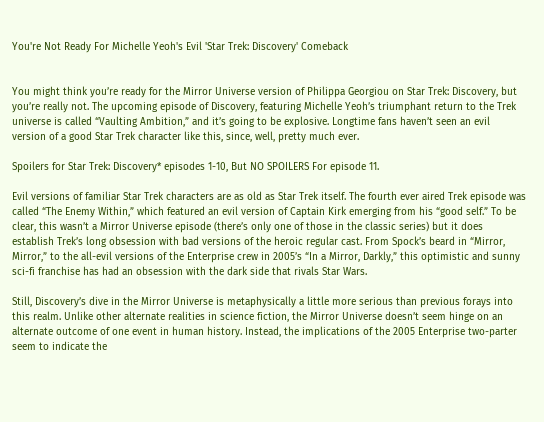You're Not Ready For Michelle Yeoh's Evil 'Star Trek: Discovery' Comeback


You might think you’re ready for the Mirror Universe version of Philippa Georgiou on Star Trek: Discovery, but you’re really not. The upcoming episode of Discovery, featuring Michelle Yeoh’s triumphant return to the Trek universe is called “Vaulting Ambition,” and it’s going to be explosive. Longtime fans haven’t seen an evil version of a good Star Trek character like this, since, well, pretty much ever.

Spoilers for Star Trek: Discovery* episodes 1-10, But NO SPOILERS For episode 11.

Evil versions of familiar Star Trek characters are as old as Star Trek itself. The fourth ever aired Trek episode was called “The Enemy Within,” which featured an evil version of Captain Kirk emerging from his “good self.” To be clear, this wasn’t a Mirror Universe episode (there’s only one of those in the classic series) but it does establish Trek’s long obsession with bad versions of the heroic regular cast. From Spock’s beard in “Mirror, Mirror,” to the all-evil versions of the Enterprise crew in 2005’s “In a Mirror, Darkly,” this optimistic and sunny sci-fi franchise has had an obsession with the dark side that rivals Star Wars.

Still, Discovery’s dive in the Mirror Universe is metaphysically a little more serious than previous forays into this realm. Unlike other alternate realities in science fiction, the Mirror Universe doesn’t seem hinge on an alternate outcome of one event in human history. Instead, the implications of the 2005 Enterprise two-parter seem to indicate the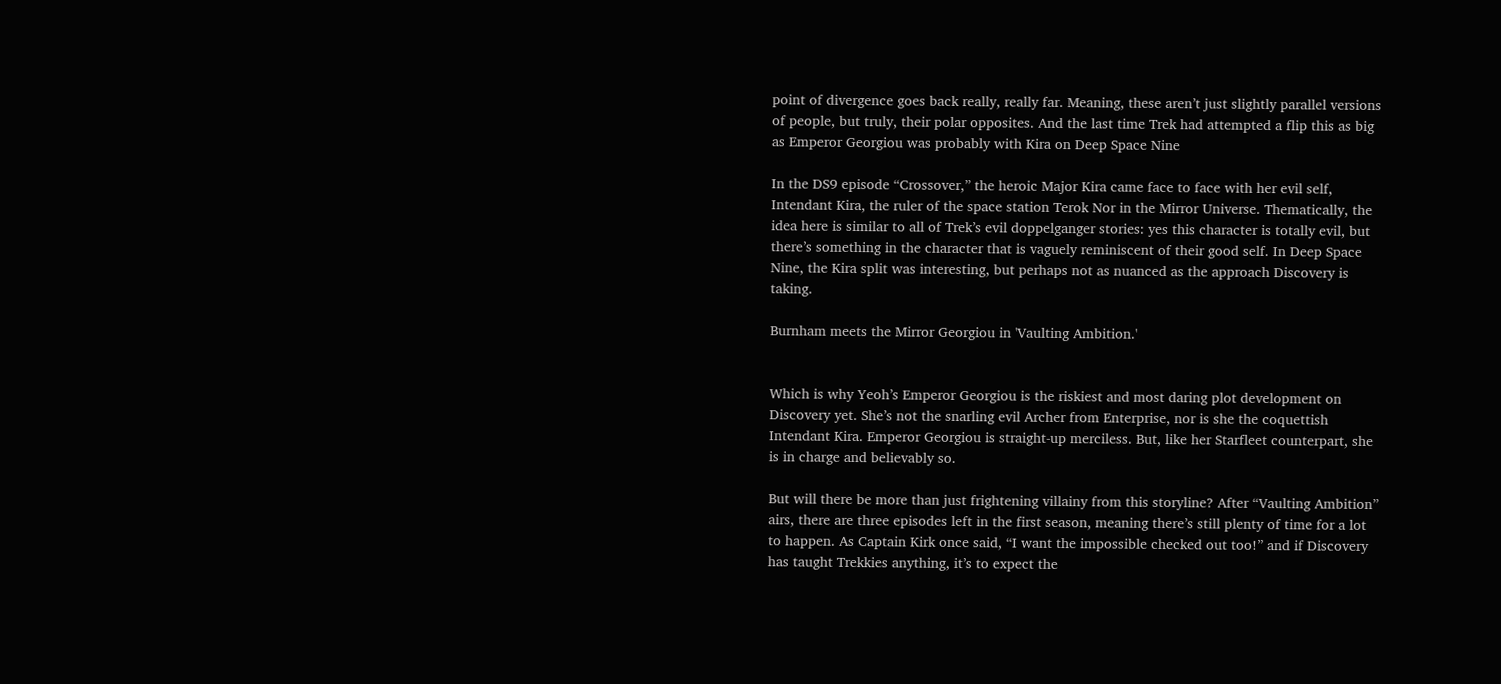point of divergence goes back really, really far. Meaning, these aren’t just slightly parallel versions of people, but truly, their polar opposites. And the last time Trek had attempted a flip this as big as Emperor Georgiou was probably with Kira on Deep Space Nine

In the DS9 episode “Crossover,” the heroic Major Kira came face to face with her evil self, Intendant Kira, the ruler of the space station Terok Nor in the Mirror Universe. Thematically, the idea here is similar to all of Trek’s evil doppelganger stories: yes this character is totally evil, but there’s something in the character that is vaguely reminiscent of their good self. In Deep Space Nine, the Kira split was interesting, but perhaps not as nuanced as the approach Discovery is taking.

Burnham meets the Mirror Georgiou in 'Vaulting Ambition.'


Which is why Yeoh’s Emperor Georgiou is the riskiest and most daring plot development on Discovery yet. She’s not the snarling evil Archer from Enterprise, nor is she the coquettish Intendant Kira. Emperor Georgiou is straight-up merciless. But, like her Starfleet counterpart, she is in charge and believably so.

But will there be more than just frightening villainy from this storyline? After “Vaulting Ambition” airs, there are three episodes left in the first season, meaning there’s still plenty of time for a lot to happen. As Captain Kirk once said, “I want the impossible checked out too!” and if Discovery has taught Trekkies anything, it’s to expect the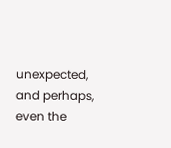unexpected, and perhaps, even the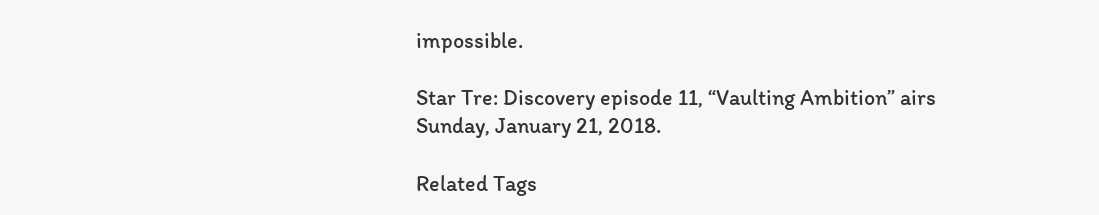impossible.

Star Tre: Discovery episode 11, “Vaulting Ambition” airs Sunday, January 21, 2018.

Related Tags